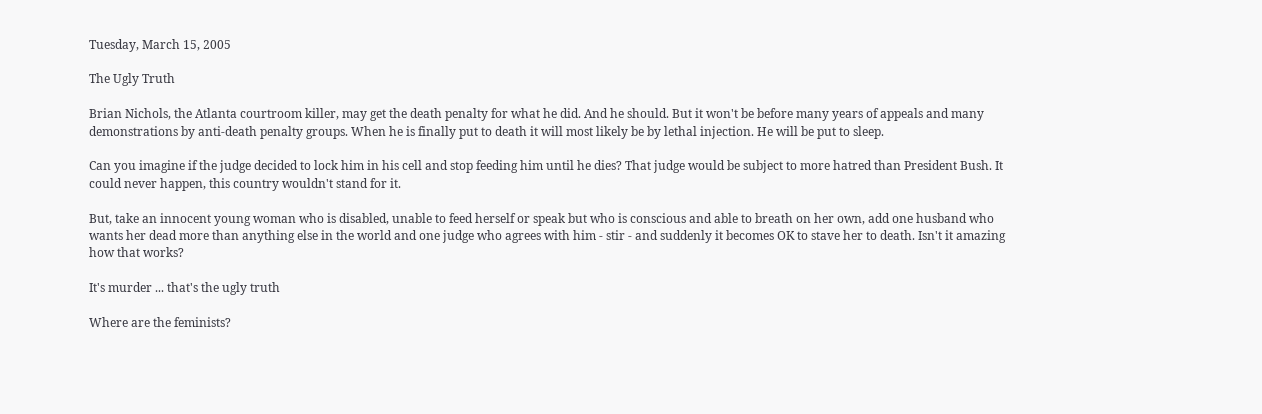Tuesday, March 15, 2005

The Ugly Truth

Brian Nichols, the Atlanta courtroom killer, may get the death penalty for what he did. And he should. But it won't be before many years of appeals and many demonstrations by anti-death penalty groups. When he is finally put to death it will most likely be by lethal injection. He will be put to sleep.

Can you imagine if the judge decided to lock him in his cell and stop feeding him until he dies? That judge would be subject to more hatred than President Bush. It could never happen, this country wouldn't stand for it.

But, take an innocent young woman who is disabled, unable to feed herself or speak but who is conscious and able to breath on her own, add one husband who wants her dead more than anything else in the world and one judge who agrees with him - stir - and suddenly it becomes OK to stave her to death. Isn't it amazing how that works?

It's murder ... that's the ugly truth

Where are the feminists?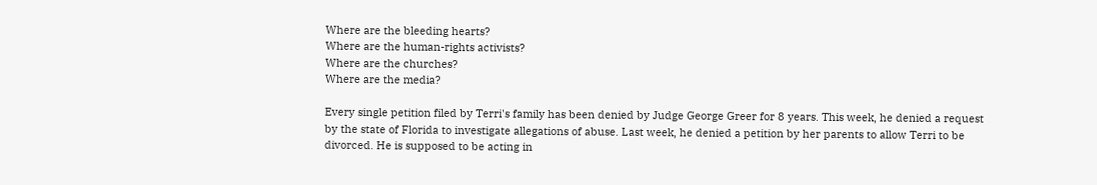Where are the bleeding hearts?
Where are the human-rights activists?
Where are the churches?
Where are the media?

Every single petition filed by Terri's family has been denied by Judge George Greer for 8 years. This week, he denied a request by the state of Florida to investigate allegations of abuse. Last week, he denied a petition by her parents to allow Terri to be divorced. He is supposed to be acting in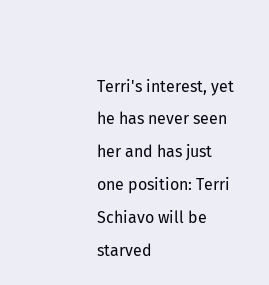Terri's interest, yet he has never seen her and has just one position: Terri Schiavo will be starved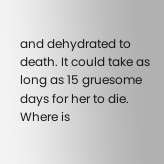and dehydrated to death. It could take as long as 15 gruesome days for her to die. Where is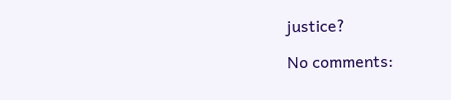justice?

No comments: